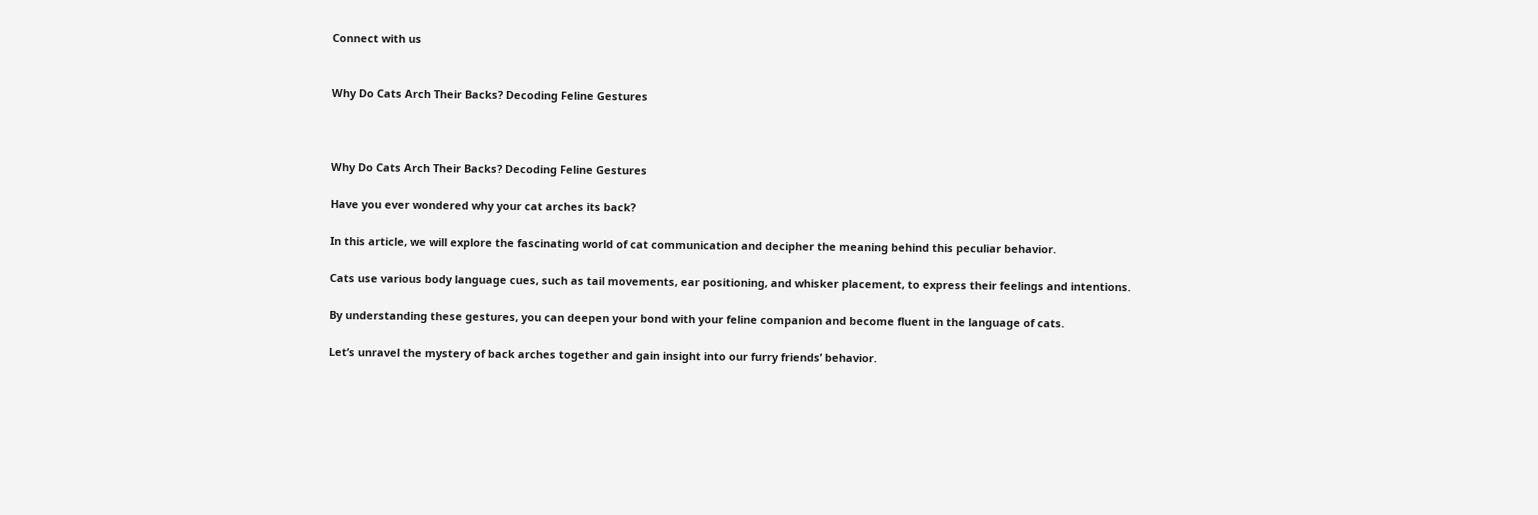Connect with us


Why Do Cats Arch Their Backs? Decoding Feline Gestures



Why Do Cats Arch Their Backs? Decoding Feline Gestures

Have you ever wondered why your cat arches its back?

In this article, we will explore the fascinating world of cat communication and decipher the meaning behind this peculiar behavior.

Cats use various body language cues, such as tail movements, ear positioning, and whisker placement, to express their feelings and intentions.

By understanding these gestures, you can deepen your bond with your feline companion and become fluent in the language of cats.

Let’s unravel the mystery of back arches together and gain insight into our furry friends’ behavior.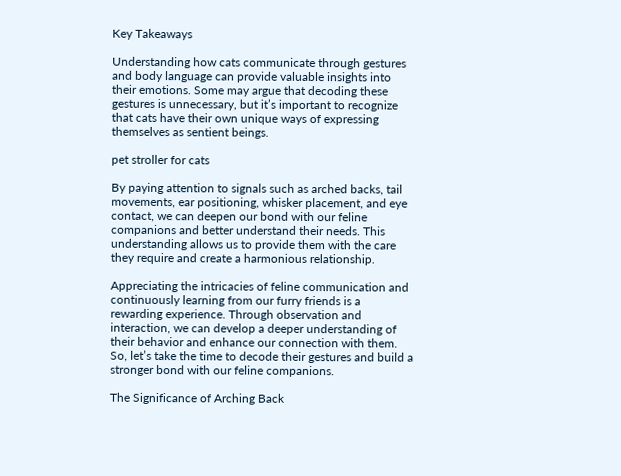Key Takeaways

Understanding how cats communicate through gestures and body language can provide valuable insights into their emotions. Some may argue that decoding these gestures is unnecessary, but it’s important to recognize that cats have their own unique ways of expressing themselves as sentient beings.

pet stroller for cats

By paying attention to signals such as arched backs, tail movements, ear positioning, whisker placement, and eye contact, we can deepen our bond with our feline companions and better understand their needs. This understanding allows us to provide them with the care they require and create a harmonious relationship.

Appreciating the intricacies of feline communication and continuously learning from our furry friends is a rewarding experience. Through observation and interaction, we can develop a deeper understanding of their behavior and enhance our connection with them. So, let’s take the time to decode their gestures and build a stronger bond with our feline companions.

The Significance of Arching Back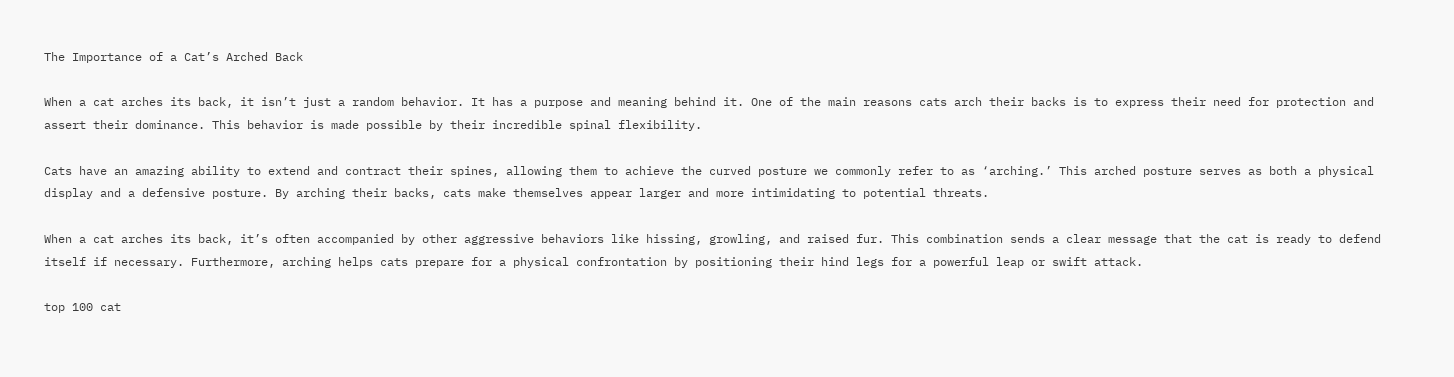The Importance of a Cat’s Arched Back

When a cat arches its back, it isn’t just a random behavior. It has a purpose and meaning behind it. One of the main reasons cats arch their backs is to express their need for protection and assert their dominance. This behavior is made possible by their incredible spinal flexibility.

Cats have an amazing ability to extend and contract their spines, allowing them to achieve the curved posture we commonly refer to as ‘arching.’ This arched posture serves as both a physical display and a defensive posture. By arching their backs, cats make themselves appear larger and more intimidating to potential threats.

When a cat arches its back, it’s often accompanied by other aggressive behaviors like hissing, growling, and raised fur. This combination sends a clear message that the cat is ready to defend itself if necessary. Furthermore, arching helps cats prepare for a physical confrontation by positioning their hind legs for a powerful leap or swift attack.

top 100 cat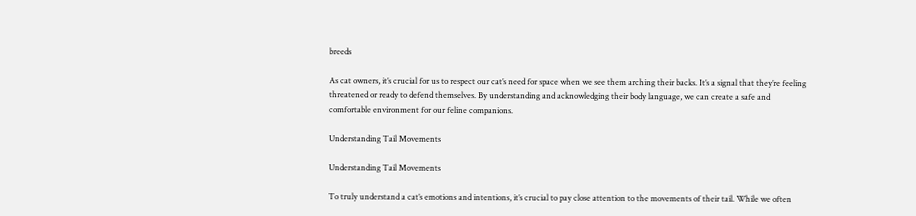breeds

As cat owners, it’s crucial for us to respect our cat’s need for space when we see them arching their backs. It’s a signal that they’re feeling threatened or ready to defend themselves. By understanding and acknowledging their body language, we can create a safe and comfortable environment for our feline companions.

Understanding Tail Movements

Understanding Tail Movements

To truly understand a cat’s emotions and intentions, it’s crucial to pay close attention to the movements of their tail. While we often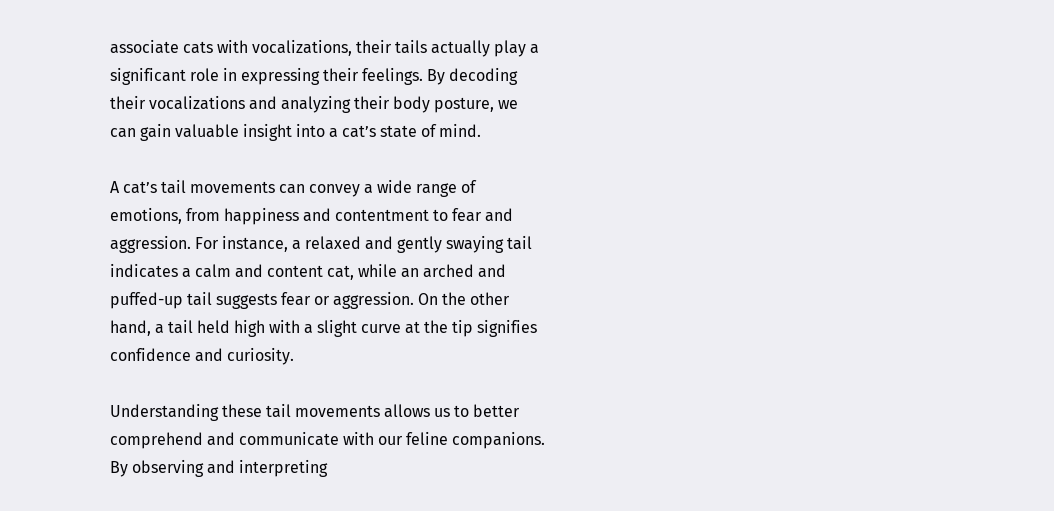associate cats with vocalizations, their tails actually play a significant role in expressing their feelings. By decoding their vocalizations and analyzing their body posture, we can gain valuable insight into a cat’s state of mind.

A cat’s tail movements can convey a wide range of emotions, from happiness and contentment to fear and aggression. For instance, a relaxed and gently swaying tail indicates a calm and content cat, while an arched and puffed-up tail suggests fear or aggression. On the other hand, a tail held high with a slight curve at the tip signifies confidence and curiosity.

Understanding these tail movements allows us to better comprehend and communicate with our feline companions. By observing and interpreting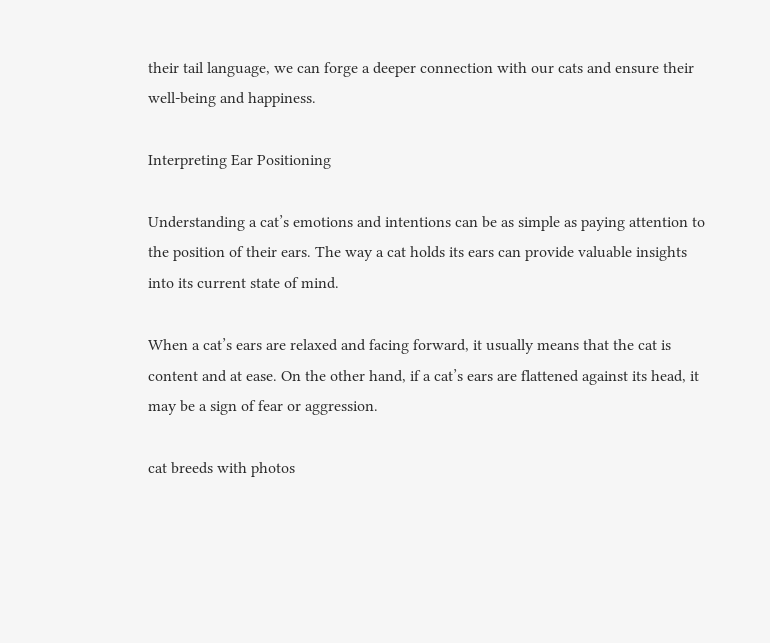their tail language, we can forge a deeper connection with our cats and ensure their well-being and happiness.

Interpreting Ear Positioning

Understanding a cat’s emotions and intentions can be as simple as paying attention to the position of their ears. The way a cat holds its ears can provide valuable insights into its current state of mind.

When a cat’s ears are relaxed and facing forward, it usually means that the cat is content and at ease. On the other hand, if a cat’s ears are flattened against its head, it may be a sign of fear or aggression.

cat breeds with photos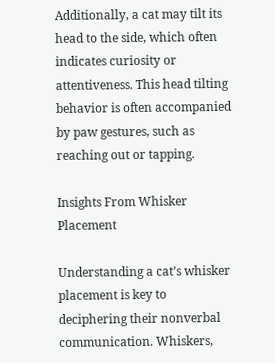Additionally, a cat may tilt its head to the side, which often indicates curiosity or attentiveness. This head tilting behavior is often accompanied by paw gestures, such as reaching out or tapping.

Insights From Whisker Placement

Understanding a cat’s whisker placement is key to deciphering their nonverbal communication. Whiskers,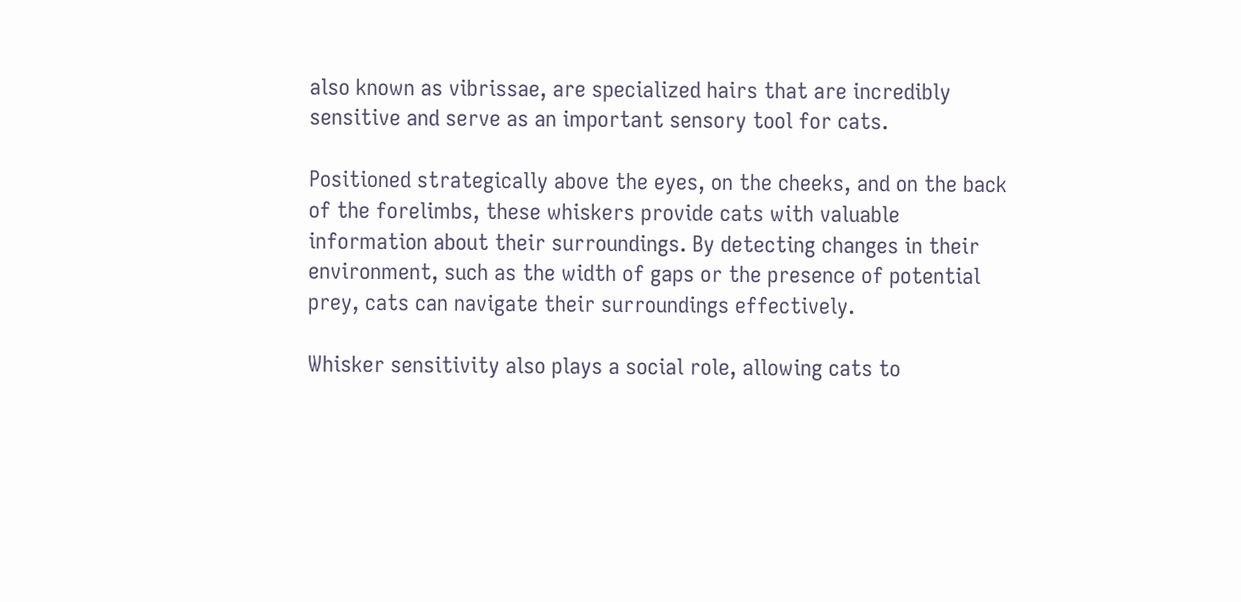also known as vibrissae, are specialized hairs that are incredibly sensitive and serve as an important sensory tool for cats.

Positioned strategically above the eyes, on the cheeks, and on the back of the forelimbs, these whiskers provide cats with valuable information about their surroundings. By detecting changes in their environment, such as the width of gaps or the presence of potential prey, cats can navigate their surroundings effectively.

Whisker sensitivity also plays a social role, allowing cats to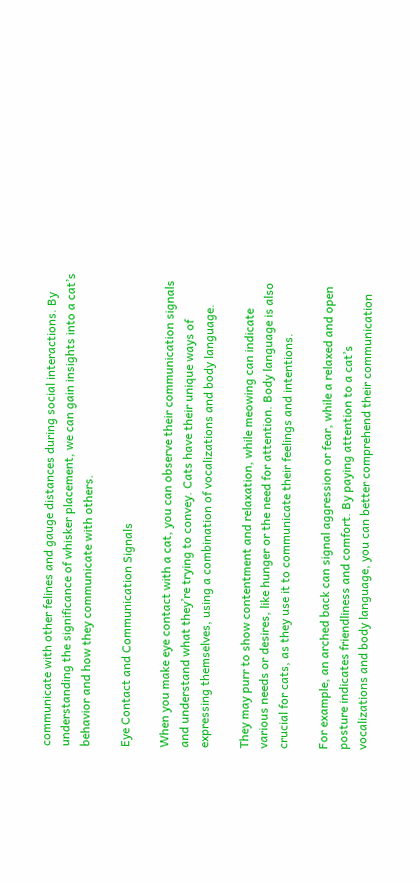communicate with other felines and gauge distances during social interactions. By understanding the significance of whisker placement, we can gain insights into a cat’s behavior and how they communicate with others.

Eye Contact and Communication Signals

When you make eye contact with a cat, you can observe their communication signals and understand what they’re trying to convey. Cats have their unique ways of expressing themselves, using a combination of vocalizations and body language.

They may purr to show contentment and relaxation, while meowing can indicate various needs or desires, like hunger or the need for attention. Body language is also crucial for cats, as they use it to communicate their feelings and intentions.

For example, an arched back can signal aggression or fear, while a relaxed and open posture indicates friendliness and comfort. By paying attention to a cat’s vocalizations and body language, you can better comprehend their communication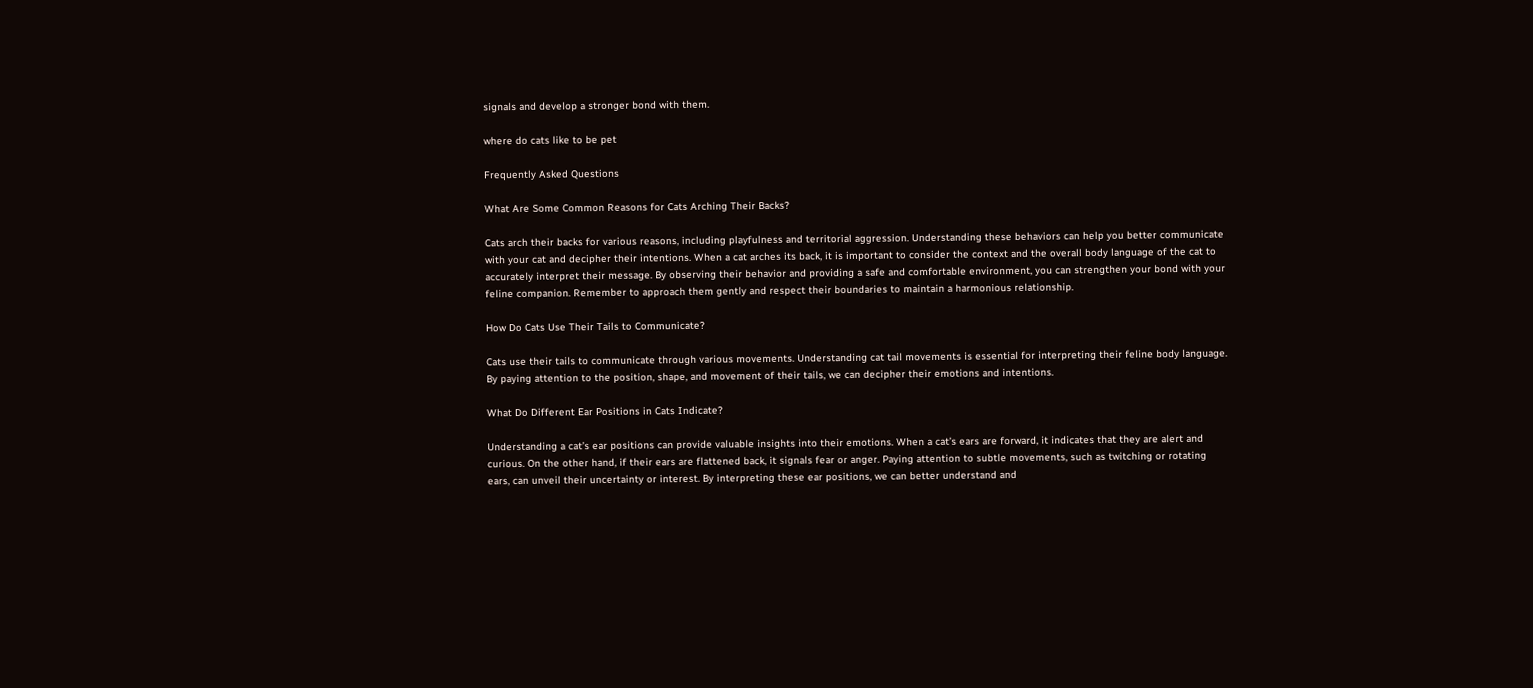signals and develop a stronger bond with them.

where do cats like to be pet

Frequently Asked Questions

What Are Some Common Reasons for Cats Arching Their Backs?

Cats arch their backs for various reasons, including playfulness and territorial aggression. Understanding these behaviors can help you better communicate with your cat and decipher their intentions. When a cat arches its back, it is important to consider the context and the overall body language of the cat to accurately interpret their message. By observing their behavior and providing a safe and comfortable environment, you can strengthen your bond with your feline companion. Remember to approach them gently and respect their boundaries to maintain a harmonious relationship.

How Do Cats Use Their Tails to Communicate?

Cats use their tails to communicate through various movements. Understanding cat tail movements is essential for interpreting their feline body language. By paying attention to the position, shape, and movement of their tails, we can decipher their emotions and intentions.

What Do Different Ear Positions in Cats Indicate?

Understanding a cat’s ear positions can provide valuable insights into their emotions. When a cat’s ears are forward, it indicates that they are alert and curious. On the other hand, if their ears are flattened back, it signals fear or anger. Paying attention to subtle movements, such as twitching or rotating ears, can unveil their uncertainty or interest. By interpreting these ear positions, we can better understand and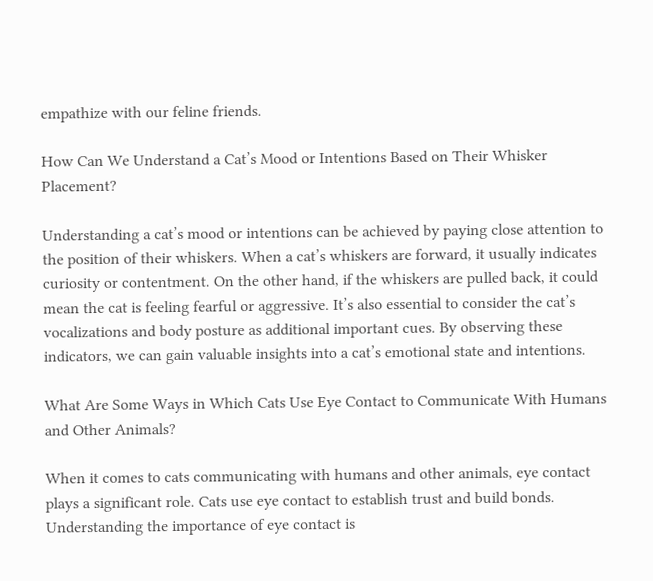empathize with our feline friends.

How Can We Understand a Cat’s Mood or Intentions Based on Their Whisker Placement?

Understanding a cat’s mood or intentions can be achieved by paying close attention to the position of their whiskers. When a cat’s whiskers are forward, it usually indicates curiosity or contentment. On the other hand, if the whiskers are pulled back, it could mean the cat is feeling fearful or aggressive. It’s also essential to consider the cat’s vocalizations and body posture as additional important cues. By observing these indicators, we can gain valuable insights into a cat’s emotional state and intentions.

What Are Some Ways in Which Cats Use Eye Contact to Communicate With Humans and Other Animals?

When it comes to cats communicating with humans and other animals, eye contact plays a significant role. Cats use eye contact to establish trust and build bonds. Understanding the importance of eye contact is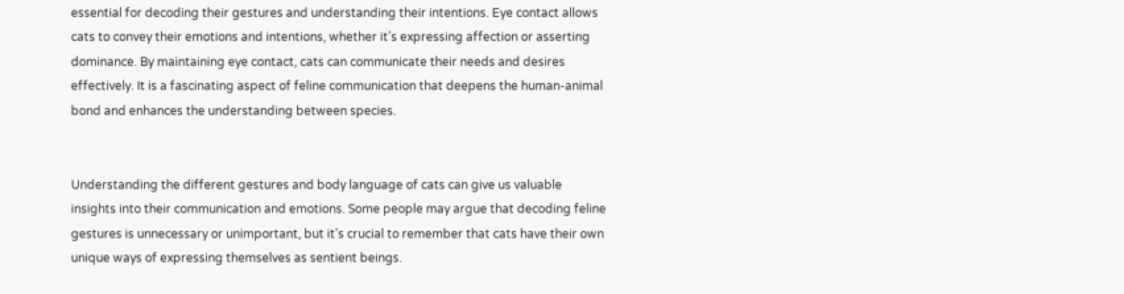essential for decoding their gestures and understanding their intentions. Eye contact allows cats to convey their emotions and intentions, whether it’s expressing affection or asserting dominance. By maintaining eye contact, cats can communicate their needs and desires effectively. It is a fascinating aspect of feline communication that deepens the human-animal bond and enhances the understanding between species.


Understanding the different gestures and body language of cats can give us valuable insights into their communication and emotions. Some people may argue that decoding feline gestures is unnecessary or unimportant, but it’s crucial to remember that cats have their own unique ways of expressing themselves as sentient beings.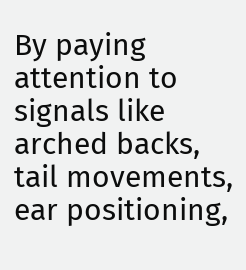By paying attention to signals like arched backs, tail movements, ear positioning,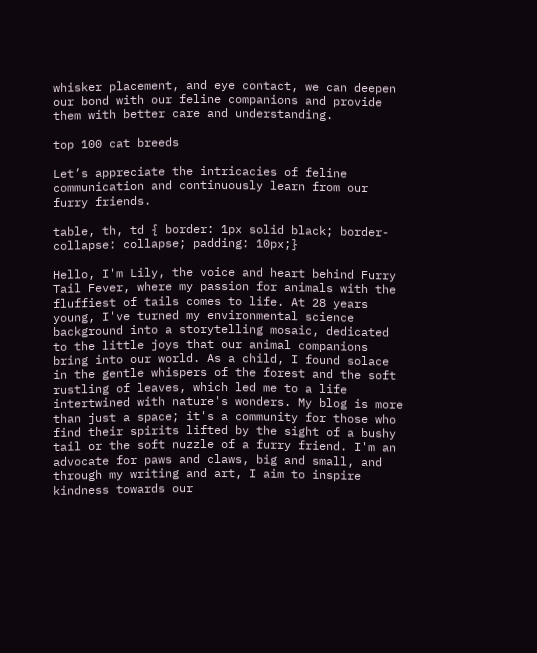whisker placement, and eye contact, we can deepen our bond with our feline companions and provide them with better care and understanding.

top 100 cat breeds

Let’s appreciate the intricacies of feline communication and continuously learn from our furry friends.

table, th, td { border: 1px solid black; border-collapse: collapse; padding: 10px;}

Hello, I'm Lily, the voice and heart behind Furry Tail Fever, where my passion for animals with the fluffiest of tails comes to life. At 28 years young, I've turned my environmental science background into a storytelling mosaic, dedicated to the little joys that our animal companions bring into our world. As a child, I found solace in the gentle whispers of the forest and the soft rustling of leaves, which led me to a life intertwined with nature's wonders. My blog is more than just a space; it's a community for those who find their spirits lifted by the sight of a bushy tail or the soft nuzzle of a furry friend. I'm an advocate for paws and claws, big and small, and through my writing and art, I aim to inspire kindness towards our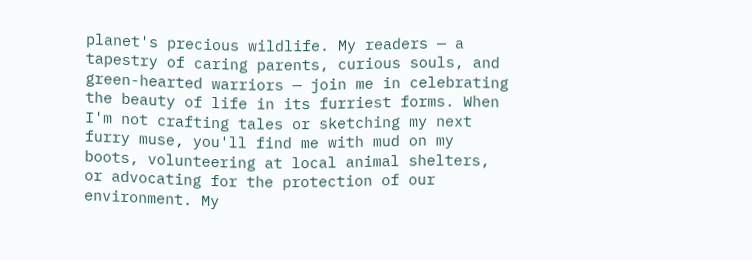planet's precious wildlife. My readers — a tapestry of caring parents, curious souls, and green-hearted warriors — join me in celebrating the beauty of life in its furriest forms. When I'm not crafting tales or sketching my next furry muse, you'll find me with mud on my boots, volunteering at local animal shelters, or advocating for the protection of our environment. My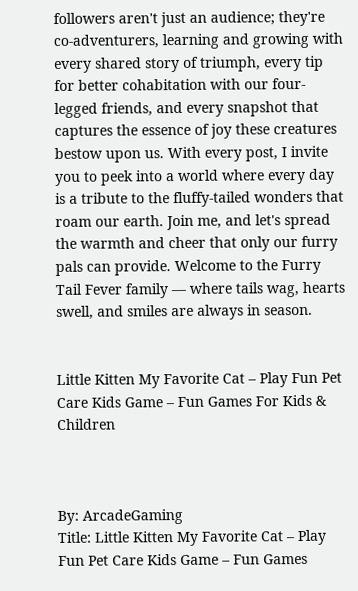followers aren't just an audience; they're co-adventurers, learning and growing with every shared story of triumph, every tip for better cohabitation with our four-legged friends, and every snapshot that captures the essence of joy these creatures bestow upon us. With every post, I invite you to peek into a world where every day is a tribute to the fluffy-tailed wonders that roam our earth. Join me, and let's spread the warmth and cheer that only our furry pals can provide. Welcome to the Furry Tail Fever family — where tails wag, hearts swell, and smiles are always in season.


Little Kitten My Favorite Cat – Play Fun Pet Care Kids Game – Fun Games For Kids & Children



By: ArcadeGaming
Title: Little Kitten My Favorite Cat – Play Fun Pet Care Kids Game – Fun Games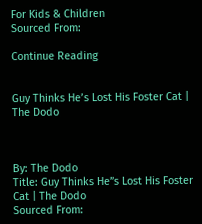For Kids & Children
Sourced From:

Continue Reading


Guy Thinks He’s Lost His Foster Cat | The Dodo



By: The Dodo
Title: Guy Thinks He”s Lost His Foster Cat | The Dodo
Sourced From: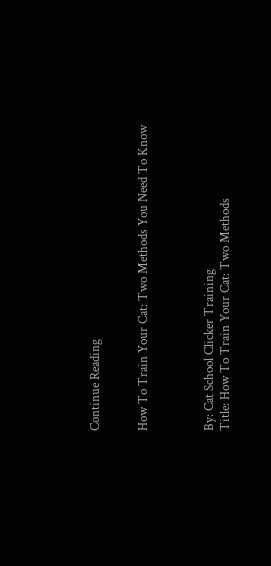Continue Reading


How To Train Your Cat: Two Methods You Need To Know



By: Cat School Clicker Training
Title: How To Train Your Cat: Two Methods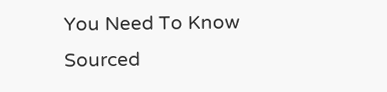You Need To Know
Sourced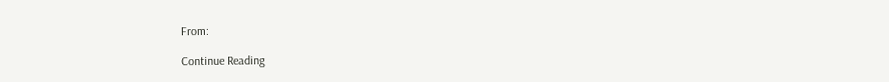From:

Continue Reading